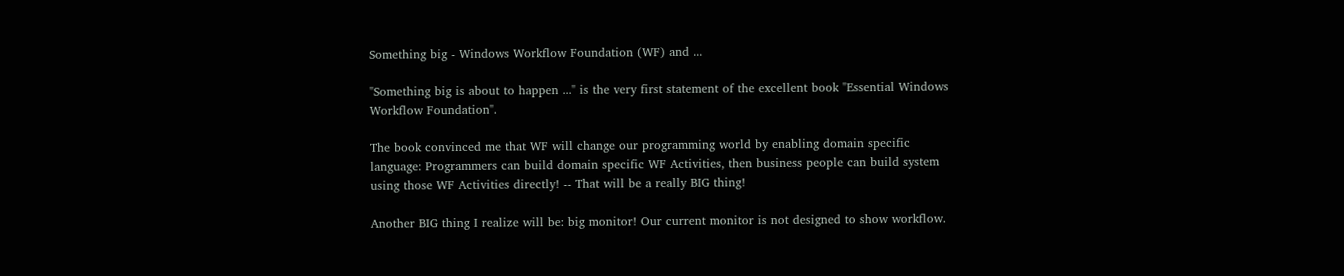Something big - Windows Workflow Foundation (WF) and ...

"Something big is about to happen ..." is the very first statement of the excellent book "Essential Windows Workflow Foundation".

The book convinced me that WF will change our programming world by enabling domain specific language: Programmers can build domain specific WF Activities, then business people can build system using those WF Activities directly! -- That will be a really BIG thing!

Another BIG thing I realize will be: big monitor! Our current monitor is not designed to show workflow.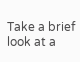Take a brief look at a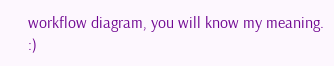workflow diagram, you will know my meaning. :)